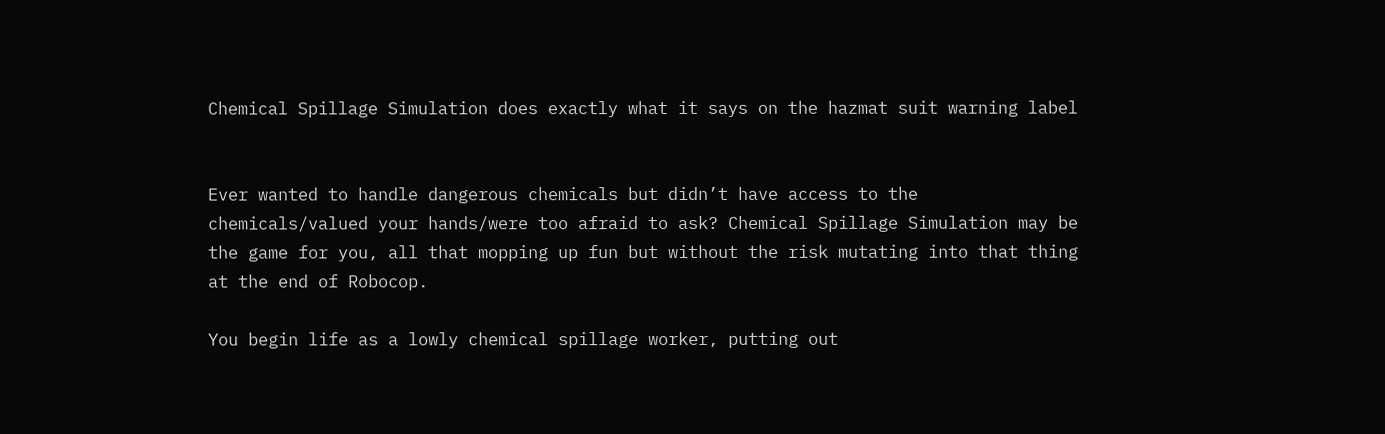Chemical Spillage Simulation does exactly what it says on the hazmat suit warning label


Ever wanted to handle dangerous chemicals but didn’t have access to the chemicals/valued your hands/were too afraid to ask? Chemical Spillage Simulation may be the game for you, all that mopping up fun but without the risk mutating into that thing at the end of Robocop.

You begin life as a lowly chemical spillage worker, putting out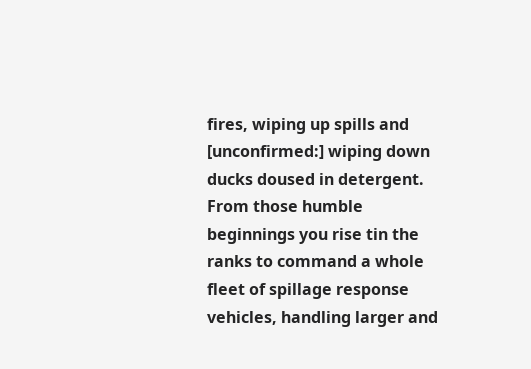fires, wiping up spills and [unconfirmed:] wiping down ducks doused in detergent. From those humble beginnings you rise tin the ranks to command a whole fleet of spillage response vehicles, handling larger and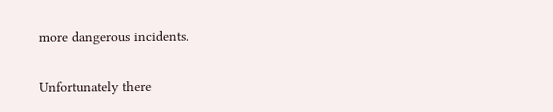more dangerous incidents.

Unfortunately there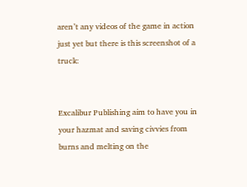aren’t any videos of the game in action just yet but there is this screenshot of a truck:


Excalibur Publishing aim to have you in your hazmat and saving civvies from burns and melting on the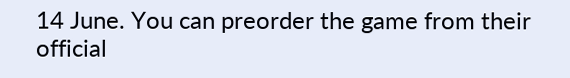14 June. You can preorder the game from their official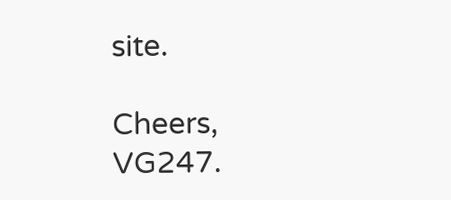site.

Cheers, VG247.